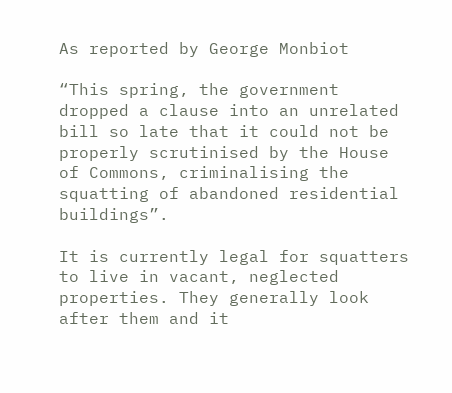As reported by George Monbiot

“This spring, the government dropped a clause into an unrelated bill so late that it could not be properly scrutinised by the House of Commons, criminalising the squatting of abandoned residential buildings”.

It is currently legal for squatters to live in vacant, neglected properties. They generally look after them and it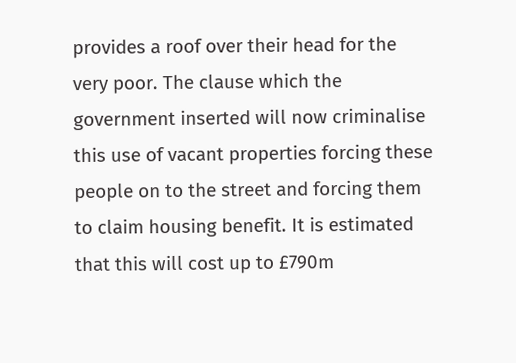provides a roof over their head for the very poor. The clause which the government inserted will now criminalise this use of vacant properties forcing these people on to the street and forcing them to claim housing benefit. It is estimated that this will cost up to £790m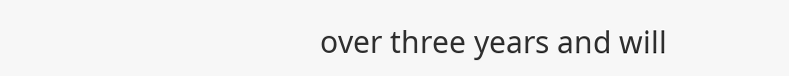over three years and will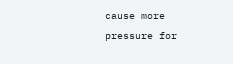cause more pressure for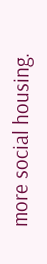more social housing.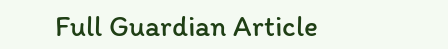Full Guardian Article